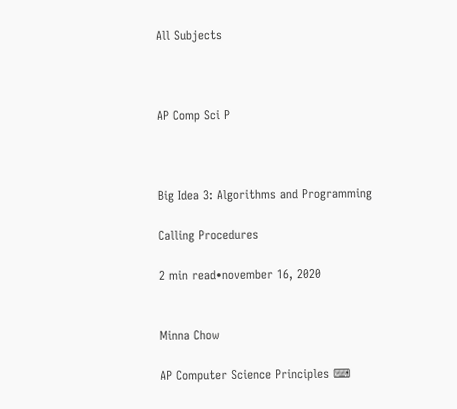All Subjects



AP Comp Sci P



Big Idea 3: Algorithms and Programming

Calling Procedures

2 min read•november 16, 2020


Minna Chow

AP Computer Science Principles ⌨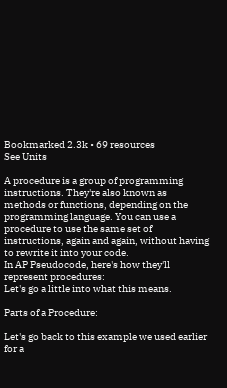Bookmarked 2.3k • 69 resources
See Units

A procedure is a group of programming instructions. They're also known as methods or functions, depending on the programming language. You can use a procedure to use the same set of instructions, again and again, without having to rewrite it into your code.
In AP Pseudocode, here's how they'll represent procedures:
Let's go a little into what this means.

Parts of a Procedure:

Let's go back to this example we used earlier for a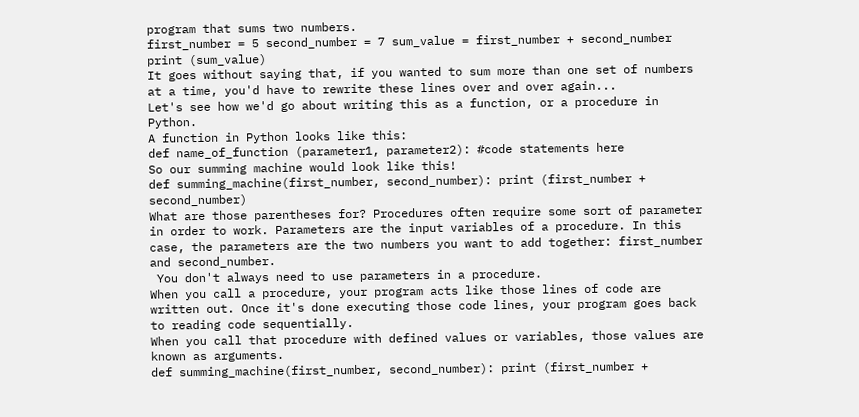program that sums two numbers.
first_number = 5 second_number = 7 sum_value = first_number + second_number print (sum_value)
It goes without saying that, if you wanted to sum more than one set of numbers at a time, you'd have to rewrite these lines over and over again...
Let's see how we'd go about writing this as a function, or a procedure in Python.
A function in Python looks like this:
def name_of_function (parameter1, parameter2): #code statements here
So our summing machine would look like this!
def summing_machine(first_number, second_number): print (first_number + second_number)
What are those parentheses for? Procedures often require some sort of parameter in order to work. Parameters are the input variables of a procedure. In this case, the parameters are the two numbers you want to add together: first_number and second_number.
 You don't always need to use parameters in a procedure.
When you call a procedure, your program acts like those lines of code are written out. Once it's done executing those code lines, your program goes back to reading code sequentially.
When you call that procedure with defined values or variables, those values are known as arguments.
def summing_machine(first_number, second_number): print (first_number +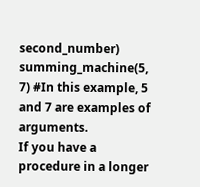second_number) summing_machine(5, 7) #In this example, 5 and 7 are examples of arguments.
If you have a procedure in a longer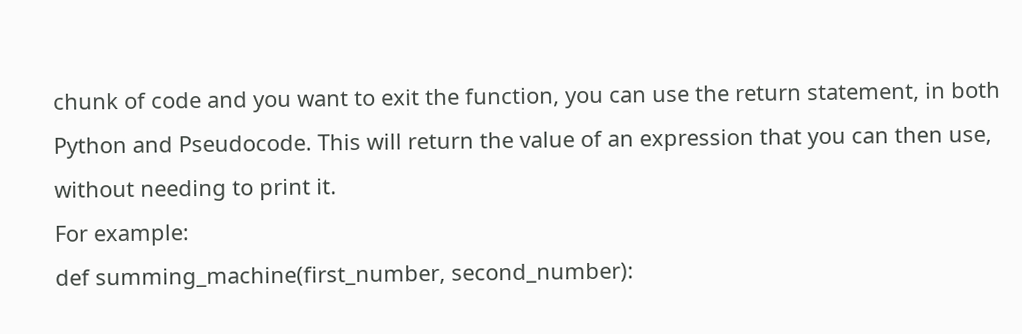chunk of code and you want to exit the function, you can use the return statement, in both Python and Pseudocode. This will return the value of an expression that you can then use, without needing to print it.
For example:
def summing_machine(first_number, second_number):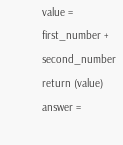value = first_number + second_number return (value) answer =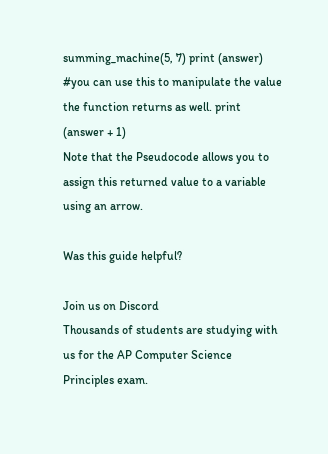summing_machine(5, 7) print (answer) #you can use this to manipulate the value the function returns as well. print (answer + 1)
Note that the Pseudocode allows you to assign this returned value to a variable using an arrow.

Was this guide helpful?

Join us on Discord
Thousands of students are studying with us for the AP Computer Science Principles exam.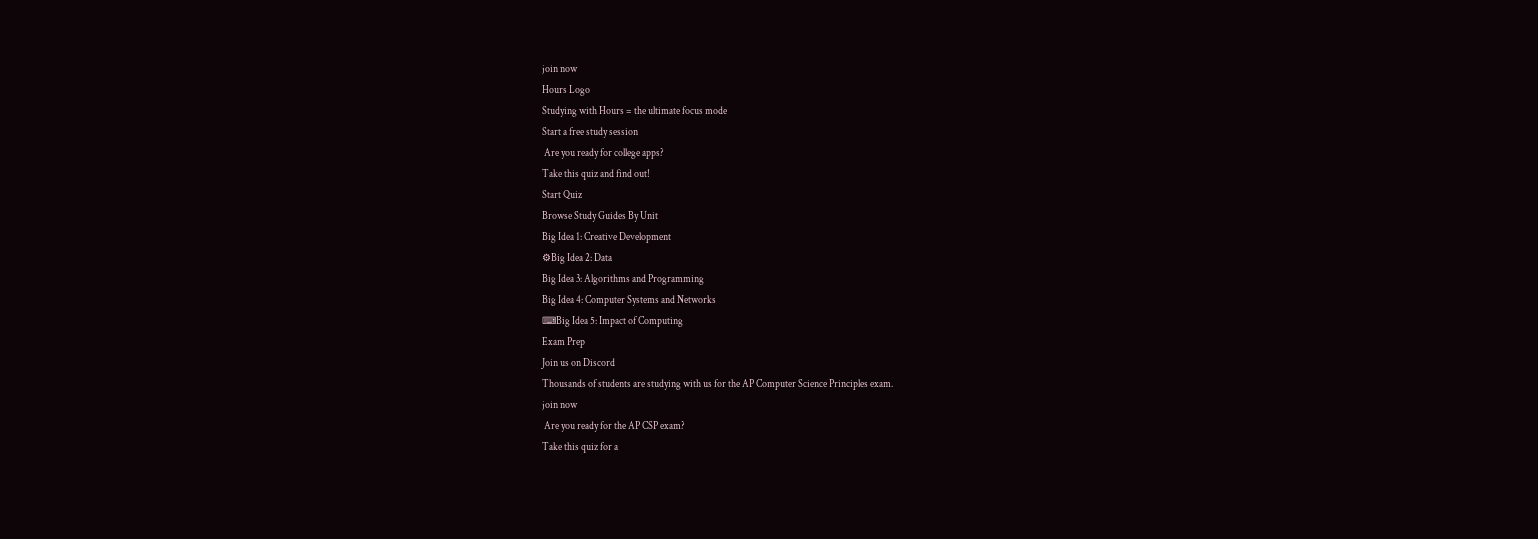join now
Hours Logo
Studying with Hours = the ultimate focus mode
Start a free study session
 Are you ready for college apps?
Take this quiz and find out!
Start Quiz
Browse Study Guides By Unit
Big Idea 1: Creative Development
⚙Big Idea 2: Data
Big Idea 3: Algorithms and Programming
Big Idea 4: Computer Systems and Networks
⌨Big Idea 5: Impact of Computing
Exam Prep
Join us on Discord
Thousands of students are studying with us for the AP Computer Science Principles exam.
join now
 Are you ready for the AP CSP exam?
Take this quiz for a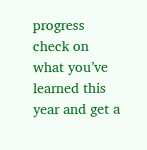progress check on what you’ve learned this year and get a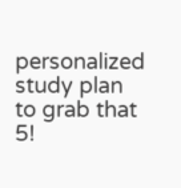personalized study plan to grab that 5!